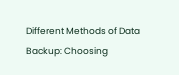Different Methods of Data Backup: Choosing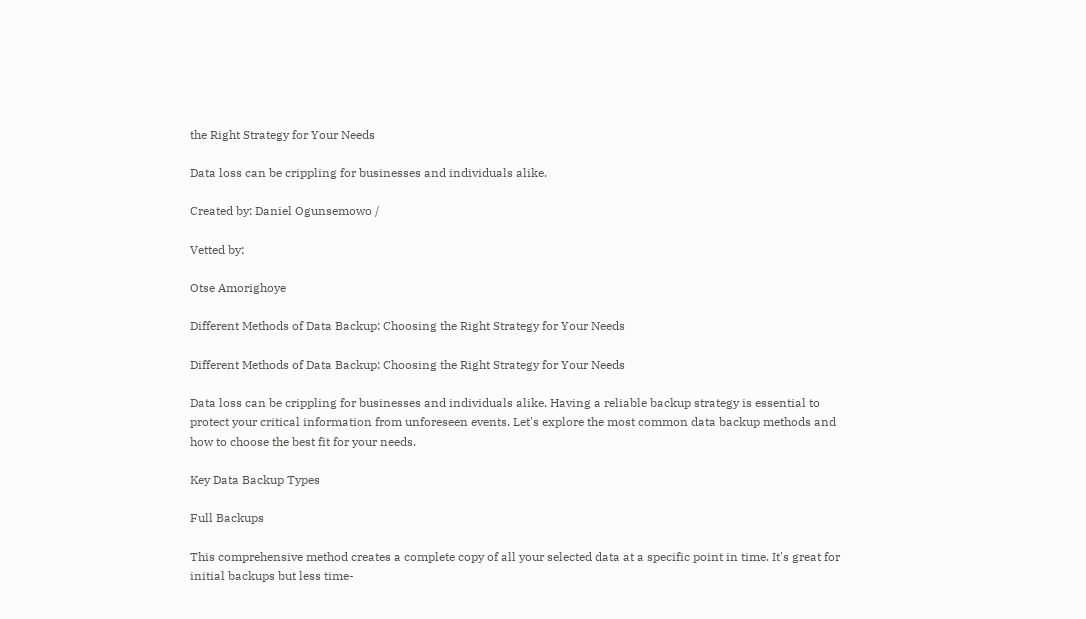the Right Strategy for Your Needs

Data loss can be crippling for businesses and individuals alike.

Created by: Daniel Ogunsemowo /

Vetted by:

Otse Amorighoye

Different Methods of Data Backup: Choosing the Right Strategy for Your Needs

Different Methods of Data Backup: Choosing the Right Strategy for Your Needs

Data loss can be crippling for businesses and individuals alike. Having a reliable backup strategy is essential to protect your critical information from unforeseen events. Let's explore the most common data backup methods and how to choose the best fit for your needs.

Key Data Backup Types

Full Backups

This comprehensive method creates a complete copy of all your selected data at a specific point in time. It's great for initial backups but less time-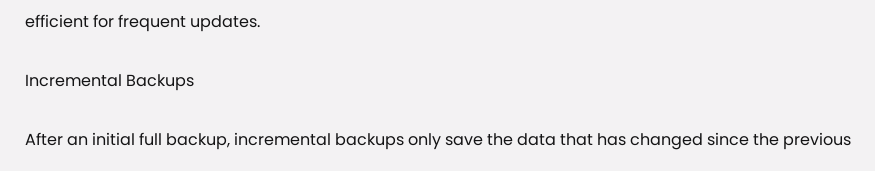efficient for frequent updates.

Incremental Backups

After an initial full backup, incremental backups only save the data that has changed since the previous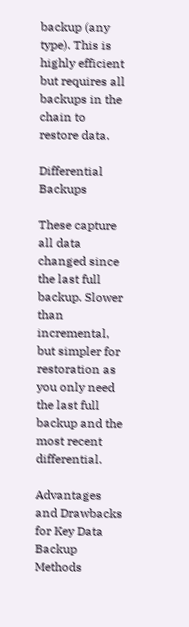backup (any type). This is highly efficient but requires all backups in the chain to restore data.

Differential Backups

These capture all data changed since the last full backup. Slower than incremental, but simpler for restoration as you only need the last full backup and the most recent differential.

Advantages and Drawbacks for Key Data Backup Methods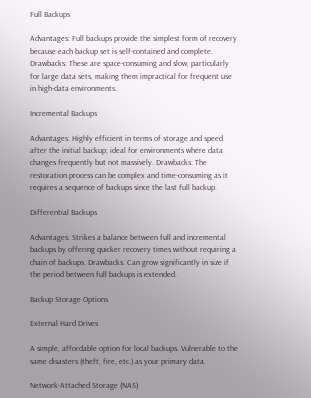Full Backups

Advantages: Full backups provide the simplest form of recovery because each backup set is self-contained and complete. Drawbacks: These are space-consuming and slow, particularly for large data sets, making them impractical for frequent use in high-data environments.

Incremental Backups

Advantages: Highly efficient in terms of storage and speed after the initial backup; ideal for environments where data changes frequently but not massively. Drawbacks: The restoration process can be complex and time-consuming as it requires a sequence of backups since the last full backup.

Differential Backups

Advantages: Strikes a balance between full and incremental backups by offering quicker recovery times without requiring a chain of backups. Drawbacks: Can grow significantly in size if the period between full backups is extended.

Backup Storage Options

External Hard Drives

A simple, affordable option for local backups. Vulnerable to the same disasters (theft, fire, etc.) as your primary data.

Network-Attached Storage (NAS)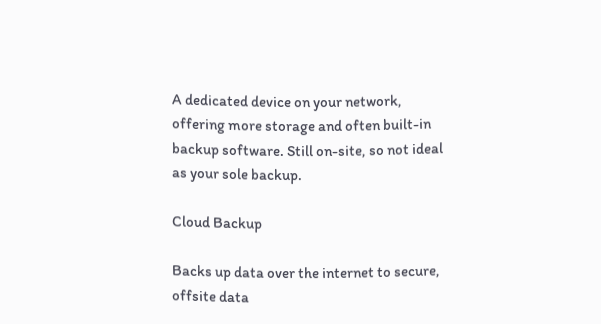A dedicated device on your network, offering more storage and often built-in backup software. Still on-site, so not ideal as your sole backup.

Cloud Backup

Backs up data over the internet to secure, offsite data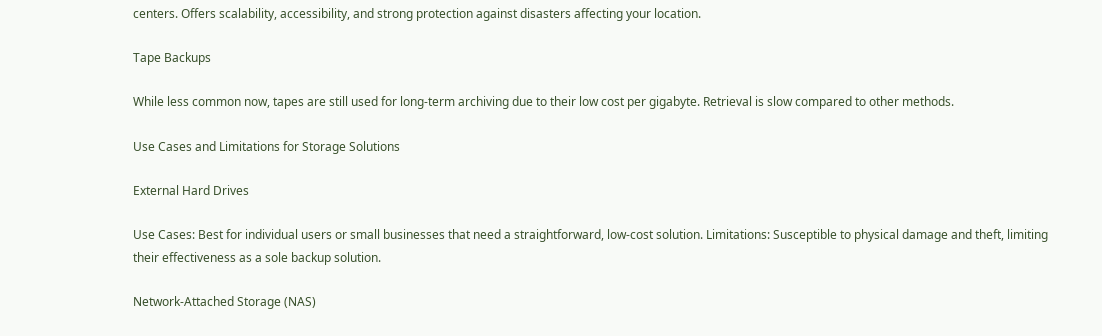centers. Offers scalability, accessibility, and strong protection against disasters affecting your location.

Tape Backups

While less common now, tapes are still used for long-term archiving due to their low cost per gigabyte. Retrieval is slow compared to other methods.

Use Cases and Limitations for Storage Solutions

External Hard Drives

Use Cases: Best for individual users or small businesses that need a straightforward, low-cost solution. Limitations: Susceptible to physical damage and theft, limiting their effectiveness as a sole backup solution.

Network-Attached Storage (NAS)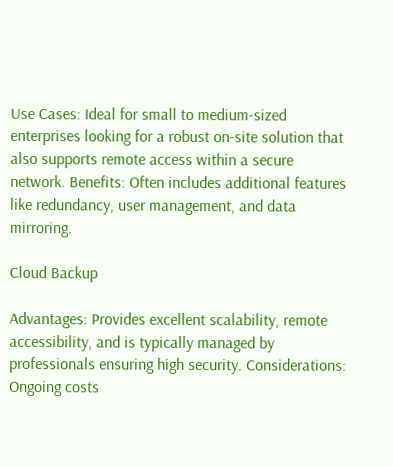Use Cases: Ideal for small to medium-sized enterprises looking for a robust on-site solution that also supports remote access within a secure network. Benefits: Often includes additional features like redundancy, user management, and data mirroring.

Cloud Backup

Advantages: Provides excellent scalability, remote accessibility, and is typically managed by professionals ensuring high security. Considerations: Ongoing costs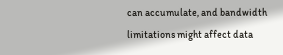can accumulate, and bandwidth limitations might affect data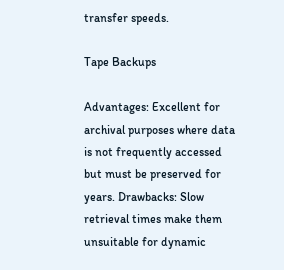transfer speeds.

Tape Backups

Advantages: Excellent for archival purposes where data is not frequently accessed but must be preserved for years. Drawbacks: Slow retrieval times make them unsuitable for dynamic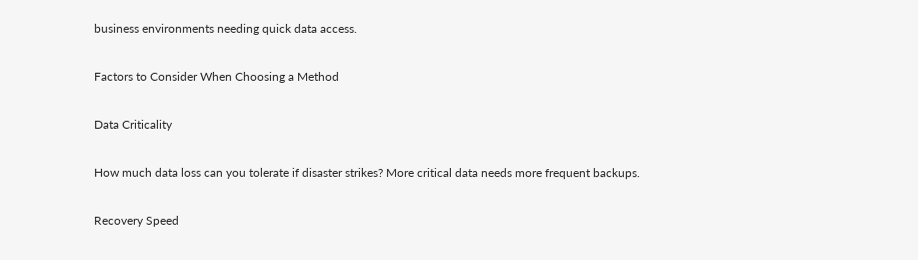business environments needing quick data access.

Factors to Consider When Choosing a Method

Data Criticality

How much data loss can you tolerate if disaster strikes? More critical data needs more frequent backups.

Recovery Speed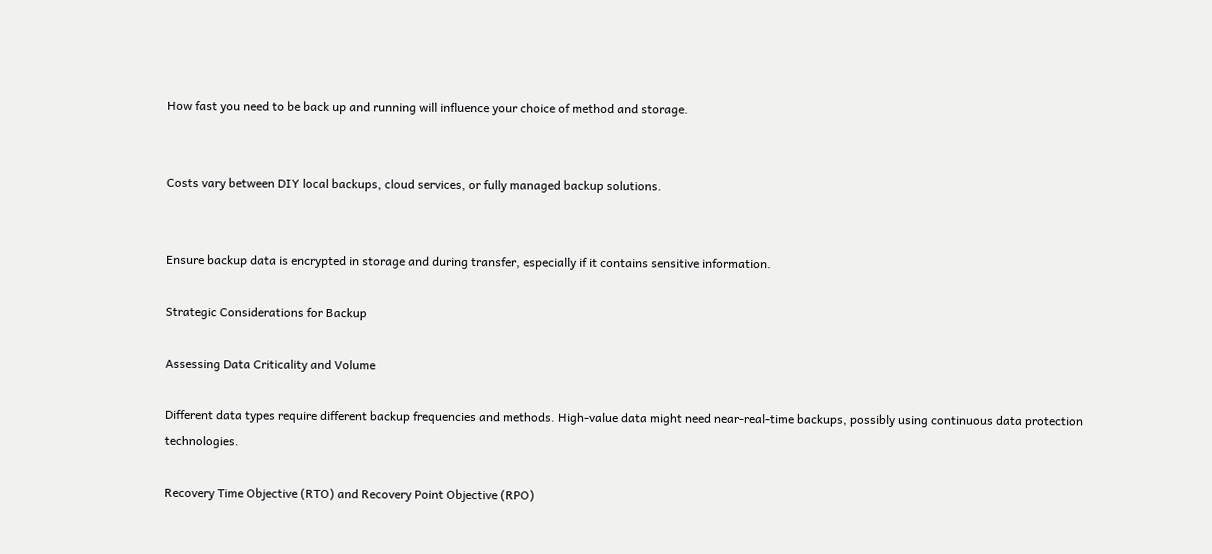How fast you need to be back up and running will influence your choice of method and storage.


Costs vary between DIY local backups, cloud services, or fully managed backup solutions.


Ensure backup data is encrypted in storage and during transfer, especially if it contains sensitive information.

Strategic Considerations for Backup

Assessing Data Criticality and Volume

Different data types require different backup frequencies and methods. High-value data might need near-real-time backups, possibly using continuous data protection technologies.

Recovery Time Objective (RTO) and Recovery Point Objective (RPO)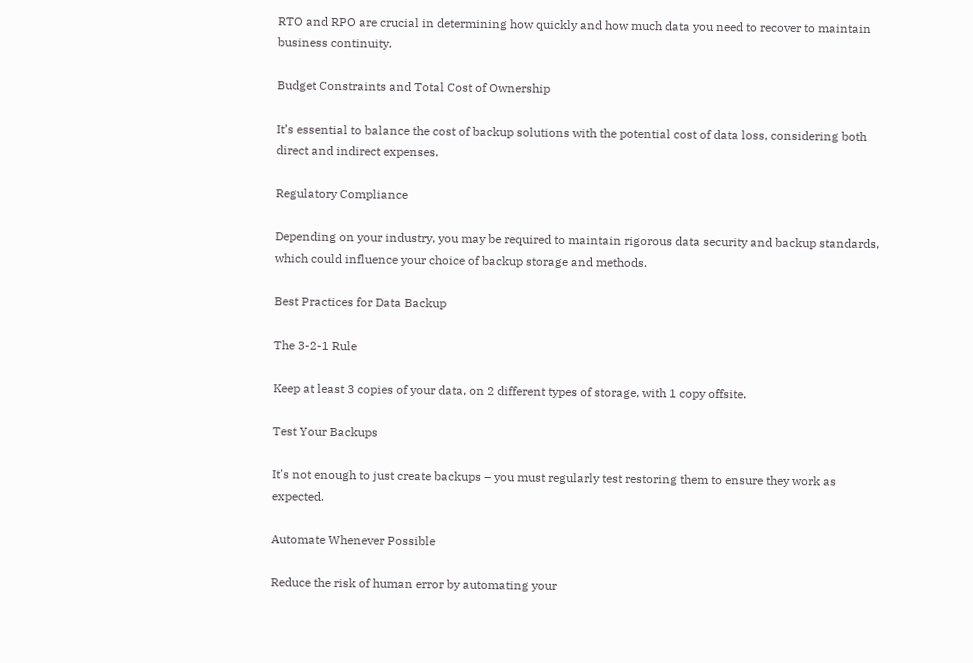RTO and RPO are crucial in determining how quickly and how much data you need to recover to maintain business continuity.

Budget Constraints and Total Cost of Ownership

It’s essential to balance the cost of backup solutions with the potential cost of data loss, considering both direct and indirect expenses.

Regulatory Compliance

Depending on your industry, you may be required to maintain rigorous data security and backup standards, which could influence your choice of backup storage and methods.

Best Practices for Data Backup

The 3-2-1 Rule

Keep at least 3 copies of your data, on 2 different types of storage, with 1 copy offsite.

Test Your Backups

It's not enough to just create backups – you must regularly test restoring them to ensure they work as expected.

Automate Whenever Possible

Reduce the risk of human error by automating your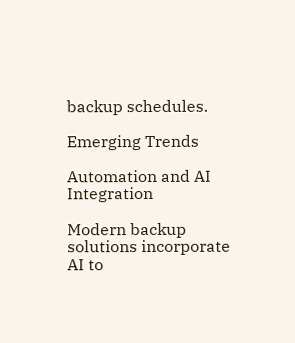backup schedules.

Emerging Trends

Automation and AI Integration

Modern backup solutions incorporate AI to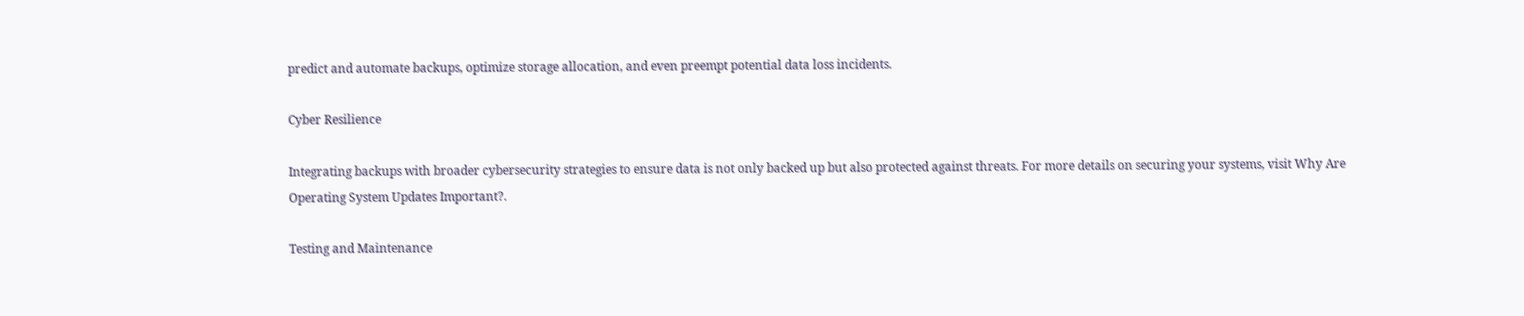predict and automate backups, optimize storage allocation, and even preempt potential data loss incidents.

Cyber Resilience

Integrating backups with broader cybersecurity strategies to ensure data is not only backed up but also protected against threats. For more details on securing your systems, visit Why Are Operating System Updates Important?.

Testing and Maintenance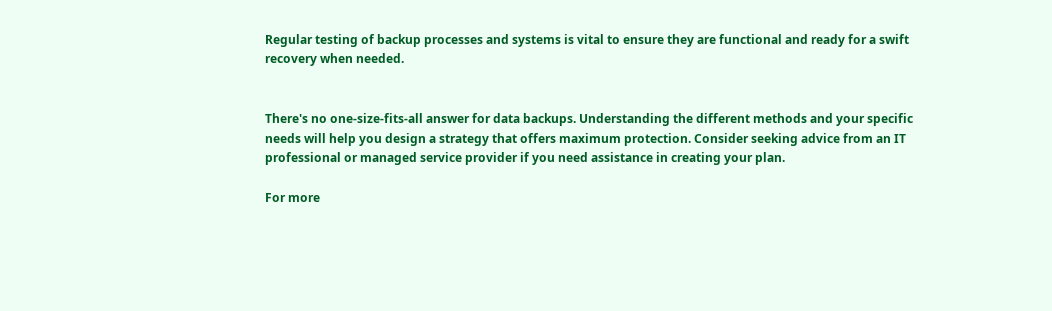Regular testing of backup processes and systems is vital to ensure they are functional and ready for a swift recovery when needed.


There's no one-size-fits-all answer for data backups. Understanding the different methods and your specific needs will help you design a strategy that offers maximum protection. Consider seeking advice from an IT professional or managed service provider if you need assistance in creating your plan.

For more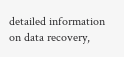detailed information on data recovery,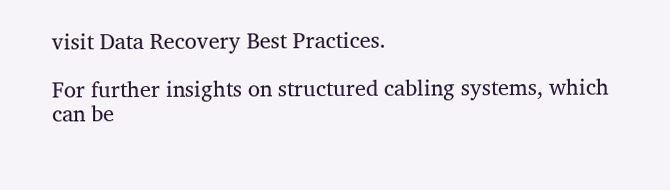visit Data Recovery Best Practices.

For further insights on structured cabling systems, which can be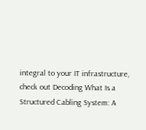integral to your IT infrastructure, check out Decoding What Is a Structured Cabling System: A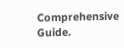Comprehensive Guide.